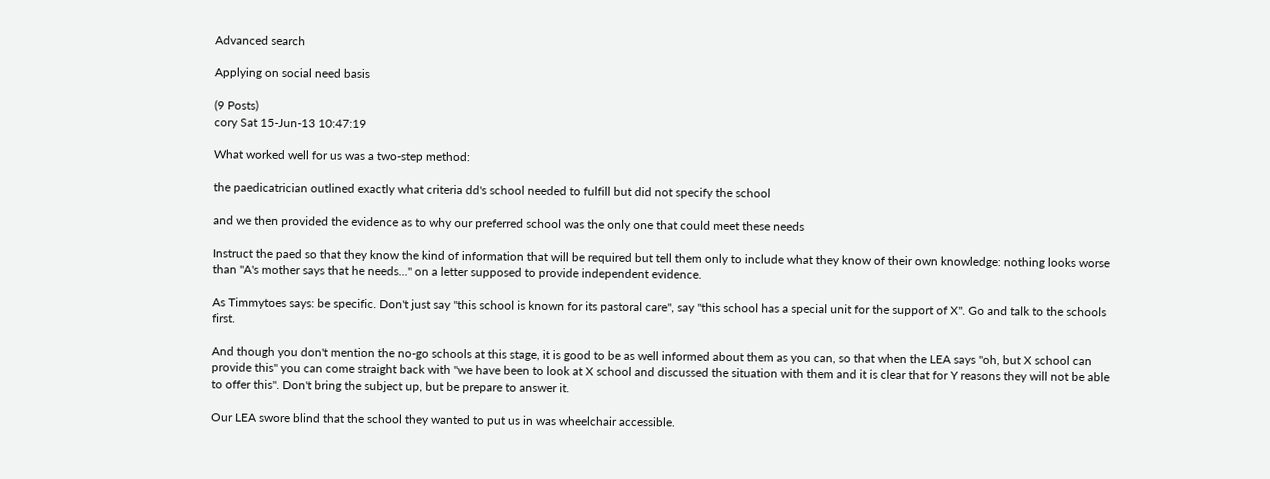Advanced search

Applying on social need basis

(9 Posts)
cory Sat 15-Jun-13 10:47:19

What worked well for us was a two-step method:

the paedicatrician outlined exactly what criteria dd's school needed to fulfill but did not specify the school

and we then provided the evidence as to why our preferred school was the only one that could meet these needs

Instruct the paed so that they know the kind of information that will be required but tell them only to include what they know of their own knowledge: nothing looks worse than "A's mother says that he needs..." on a letter supposed to provide independent evidence.

As Timmytoes says: be specific. Don't just say "this school is known for its pastoral care", say "this school has a special unit for the support of X". Go and talk to the schools first.

And though you don't mention the no-go schools at this stage, it is good to be as well informed about them as you can, so that when the LEA says "oh, but X school can provide this" you can come straight back with "we have been to look at X school and discussed the situation with them and it is clear that for Y reasons they will not be able to offer this". Don't bring the subject up, but be prepare to answer it.

Our LEA swore blind that the school they wanted to put us in was wheelchair accessible.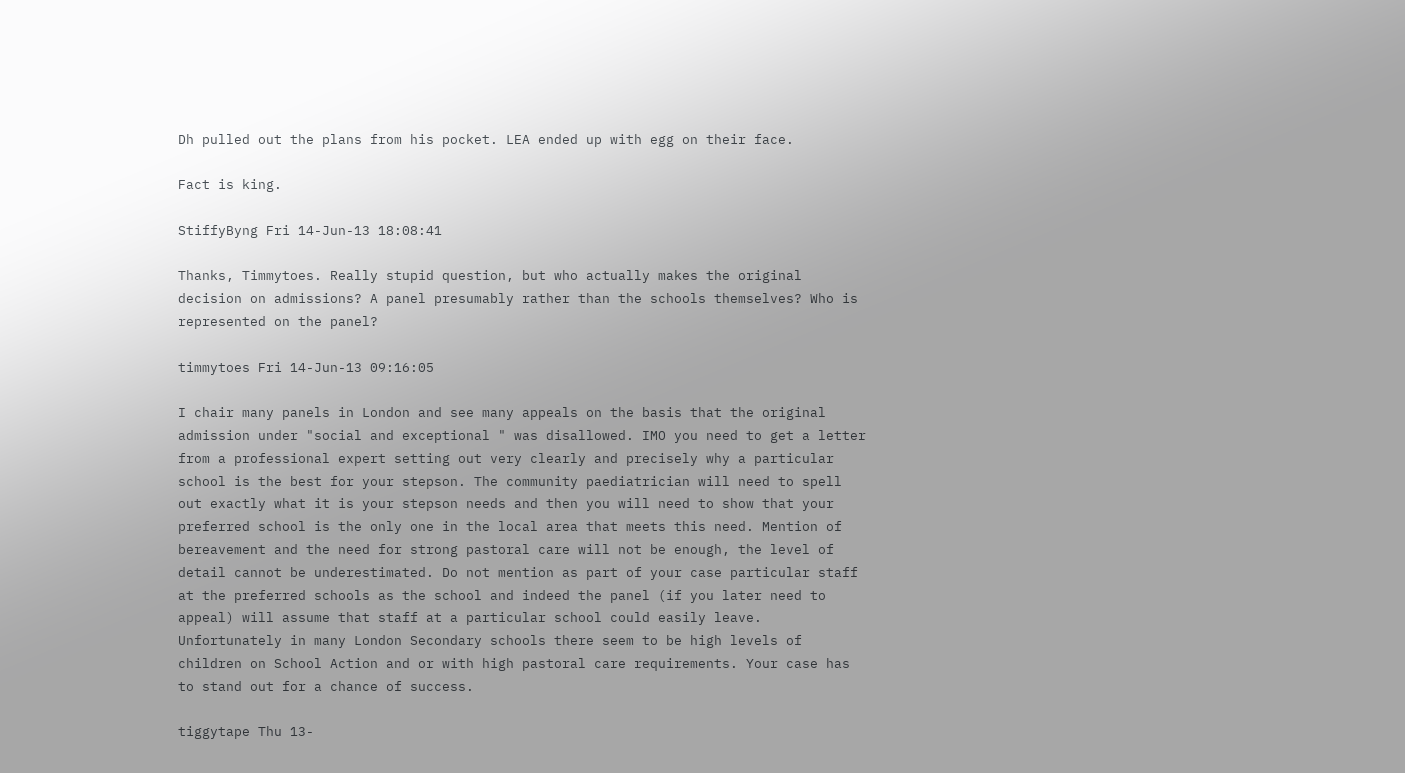Dh pulled out the plans from his pocket. LEA ended up with egg on their face.

Fact is king.

StiffyByng Fri 14-Jun-13 18:08:41

Thanks, Timmytoes. Really stupid question, but who actually makes the original decision on admissions? A panel presumably rather than the schools themselves? Who is represented on the panel?

timmytoes Fri 14-Jun-13 09:16:05

I chair many panels in London and see many appeals on the basis that the original admission under "social and exceptional " was disallowed. IMO you need to get a letter from a professional expert setting out very clearly and precisely why a particular school is the best for your stepson. The community paediatrician will need to spell out exactly what it is your stepson needs and then you will need to show that your preferred school is the only one in the local area that meets this need. Mention of bereavement and the need for strong pastoral care will not be enough, the level of detail cannot be underestimated. Do not mention as part of your case particular staff at the preferred schools as the school and indeed the panel (if you later need to appeal) will assume that staff at a particular school could easily leave. Unfortunately in many London Secondary schools there seem to be high levels of children on School Action and or with high pastoral care requirements. Your case has to stand out for a chance of success.

tiggytape Thu 13-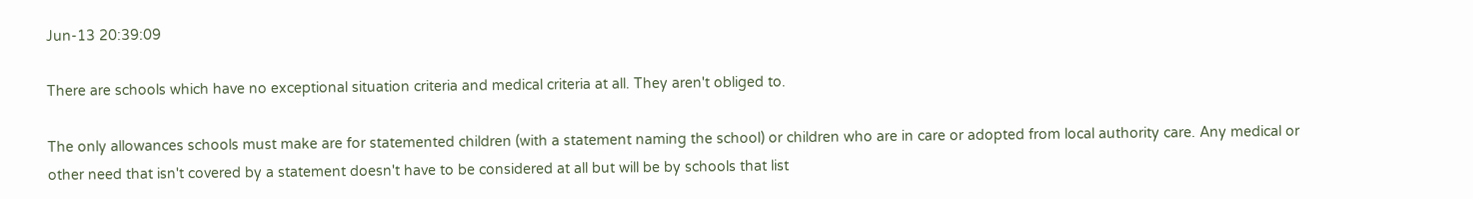Jun-13 20:39:09

There are schools which have no exceptional situation criteria and medical criteria at all. They aren't obliged to.

The only allowances schools must make are for statemented children (with a statement naming the school) or children who are in care or adopted from local authority care. Any medical or other need that isn't covered by a statement doesn't have to be considered at all but will be by schools that list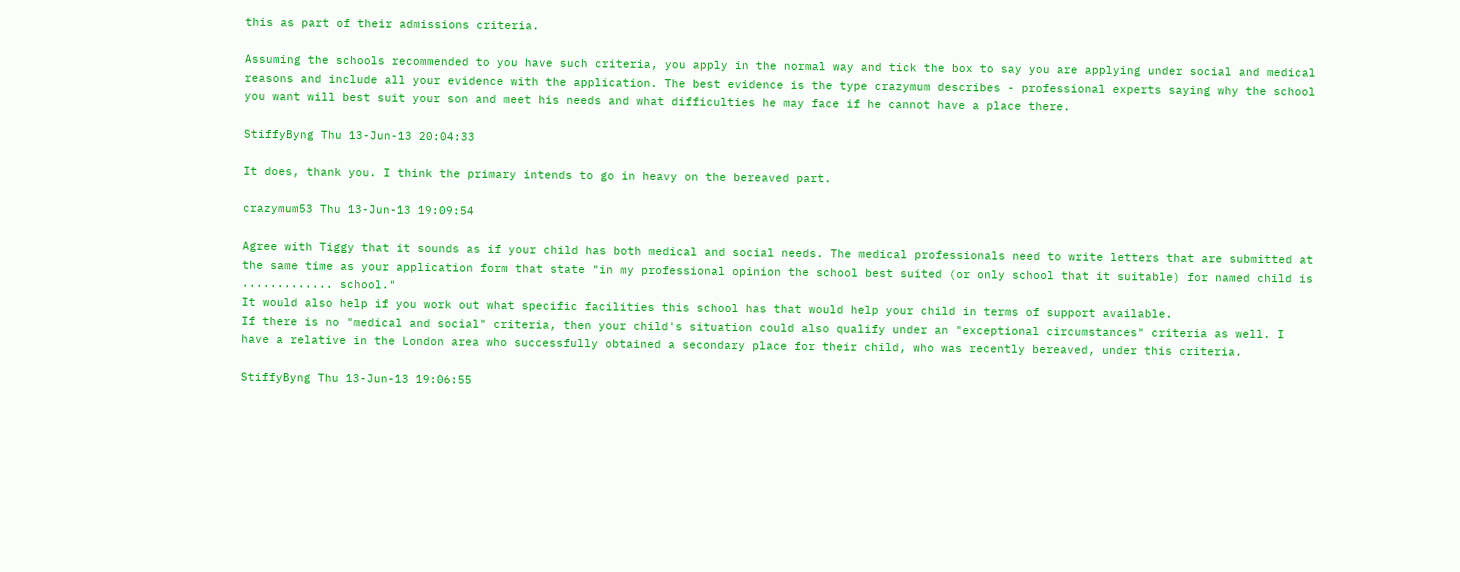this as part of their admissions criteria.

Assuming the schools recommended to you have such criteria, you apply in the normal way and tick the box to say you are applying under social and medical reasons and include all your evidence with the application. The best evidence is the type crazymum describes - professional experts saying why the school you want will best suit your son and meet his needs and what difficulties he may face if he cannot have a place there.

StiffyByng Thu 13-Jun-13 20:04:33

It does, thank you. I think the primary intends to go in heavy on the bereaved part.

crazymum53 Thu 13-Jun-13 19:09:54

Agree with Tiggy that it sounds as if your child has both medical and social needs. The medical professionals need to write letters that are submitted at the same time as your application form that state "in my professional opinion the school best suited (or only school that it suitable) for named child is ............. school."
It would also help if you work out what specific facilities this school has that would help your child in terms of support available.
If there is no "medical and social" criteria, then your child's situation could also qualify under an "exceptional circumstances" criteria as well. I have a relative in the London area who successfully obtained a secondary place for their child, who was recently bereaved, under this criteria.

StiffyByng Thu 13-Jun-13 19:06:55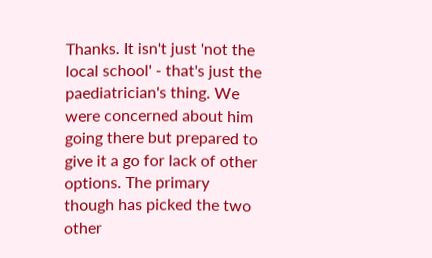Thanks. It isn't just 'not the local school' - that's just the paediatrician's thing. We were concerned about him going there but prepared to give it a go for lack of other options. The primary though has picked the two other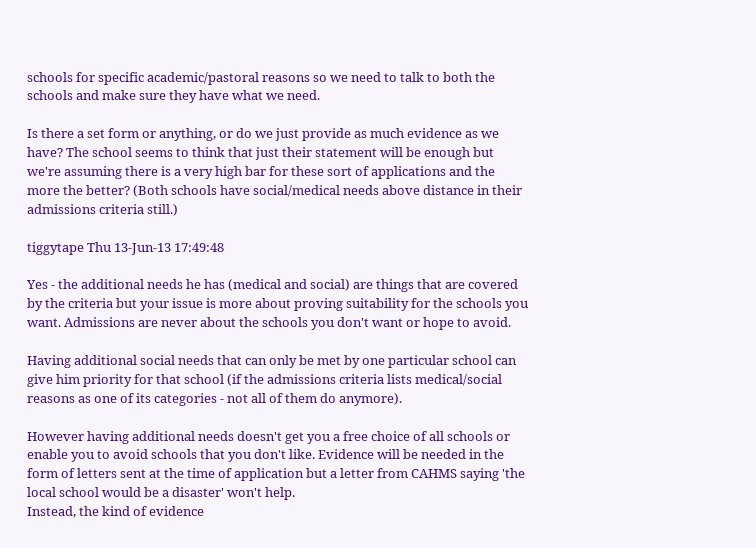schools for specific academic/pastoral reasons so we need to talk to both the schools and make sure they have what we need.

Is there a set form or anything, or do we just provide as much evidence as we have? The school seems to think that just their statement will be enough but we're assuming there is a very high bar for these sort of applications and the more the better? (Both schools have social/medical needs above distance in their admissions criteria still.)

tiggytape Thu 13-Jun-13 17:49:48

Yes - the additional needs he has (medical and social) are things that are covered by the criteria but your issue is more about proving suitability for the schools you want. Admissions are never about the schools you don't want or hope to avoid.

Having additional social needs that can only be met by one particular school can give him priority for that school (if the admissions criteria lists medical/social reasons as one of its categories - not all of them do anymore).

However having additional needs doesn't get you a free choice of all schools or enable you to avoid schools that you don't like. Evidence will be needed in the form of letters sent at the time of application but a letter from CAHMS saying 'the local school would be a disaster' won't help.
Instead, the kind of evidence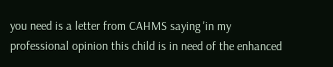you need is a letter from CAHMS saying 'in my professional opinion this child is in need of the enhanced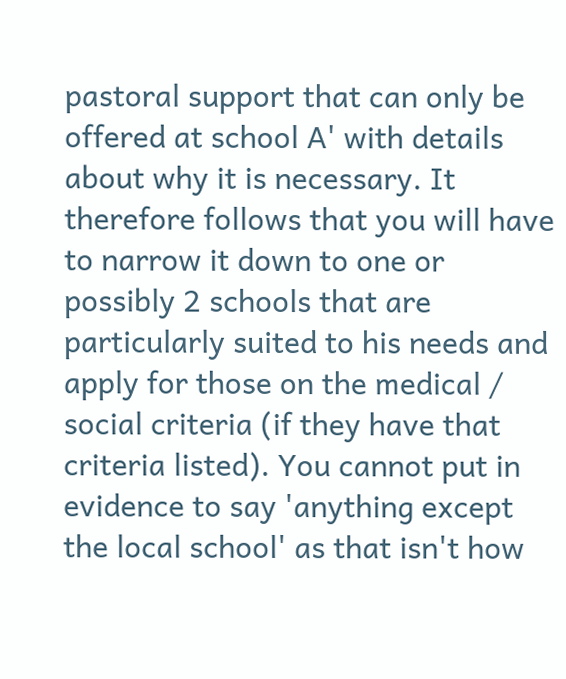pastoral support that can only be offered at school A' with details about why it is necessary. It therefore follows that you will have to narrow it down to one or possibly 2 schools that are particularly suited to his needs and apply for those on the medical / social criteria (if they have that criteria listed). You cannot put in evidence to say 'anything except the local school' as that isn't how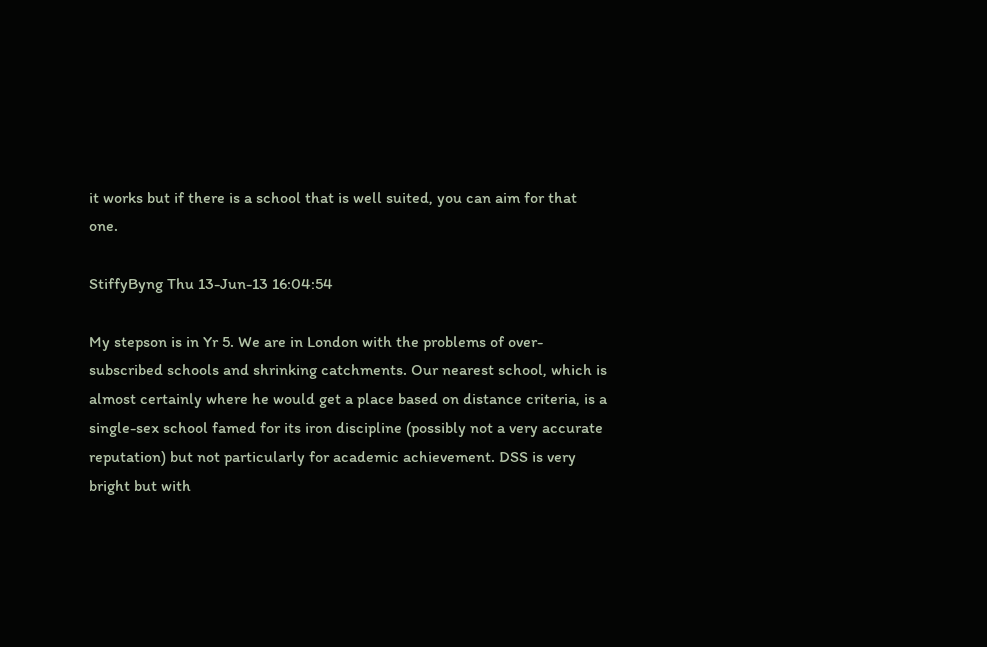it works but if there is a school that is well suited, you can aim for that one.

StiffyByng Thu 13-Jun-13 16:04:54

My stepson is in Yr 5. We are in London with the problems of over-subscribed schools and shrinking catchments. Our nearest school, which is almost certainly where he would get a place based on distance criteria, is a single-sex school famed for its iron discipline (possibly not a very accurate reputation) but not particularly for academic achievement. DSS is very bright but with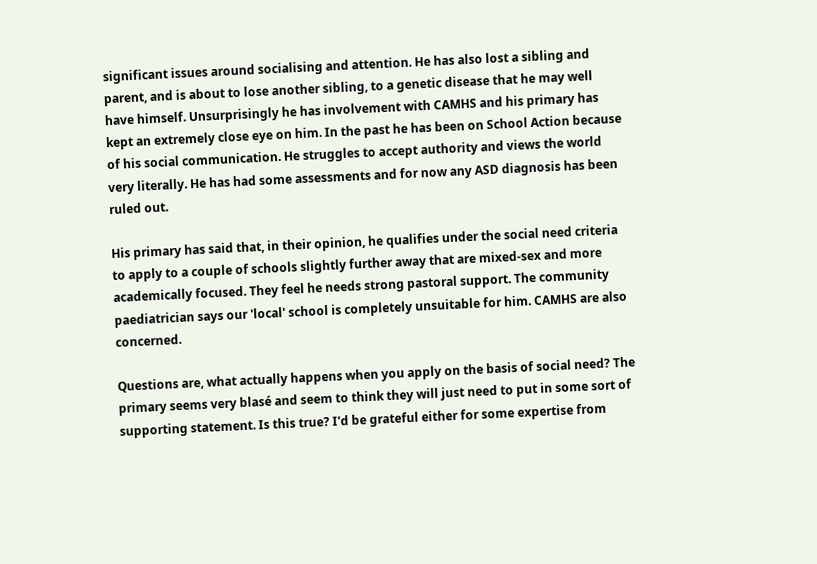significant issues around socialising and attention. He has also lost a sibling and parent, and is about to lose another sibling, to a genetic disease that he may well have himself. Unsurprisingly he has involvement with CAMHS and his primary has kept an extremely close eye on him. In the past he has been on School Action because of his social communication. He struggles to accept authority and views the world very literally. He has had some assessments and for now any ASD diagnosis has been ruled out.

His primary has said that, in their opinion, he qualifies under the social need criteria to apply to a couple of schools slightly further away that are mixed-sex and more academically focused. They feel he needs strong pastoral support. The community paediatrician says our 'local' school is completely unsuitable for him. CAMHS are also concerned.

Questions are, what actually happens when you apply on the basis of social need? The primary seems very blasé and seem to think they will just need to put in some sort of supporting statement. Is this true? I'd be grateful either for some expertise from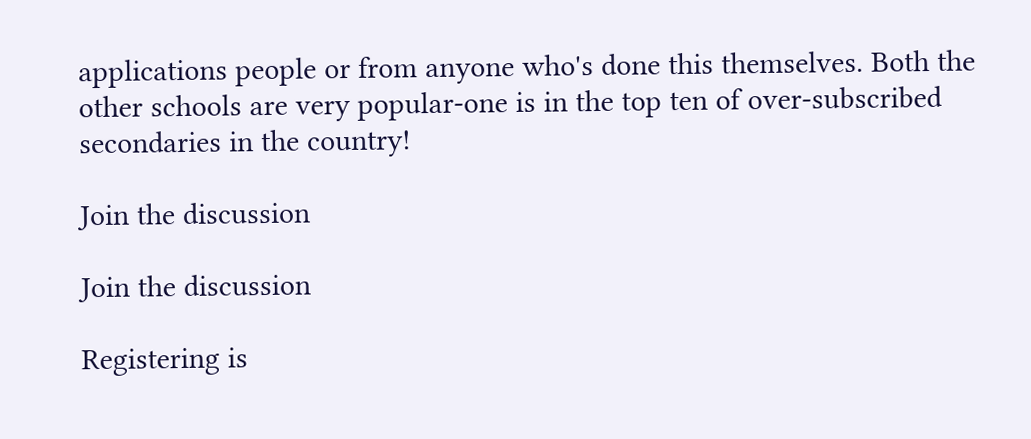applications people or from anyone who's done this themselves. Both the other schools are very popular-one is in the top ten of over-subscribed secondaries in the country!

Join the discussion

Join the discussion

Registering is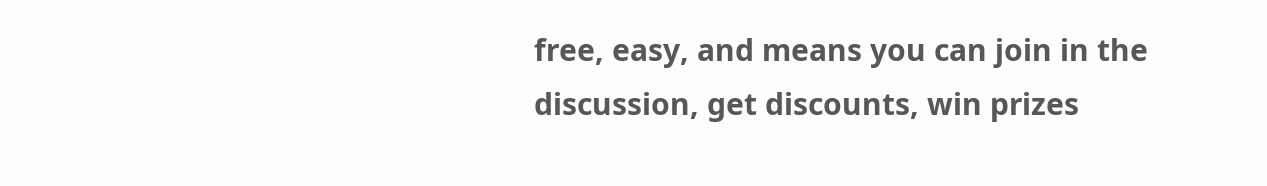free, easy, and means you can join in the discussion, get discounts, win prizes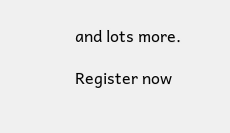and lots more.

Register now